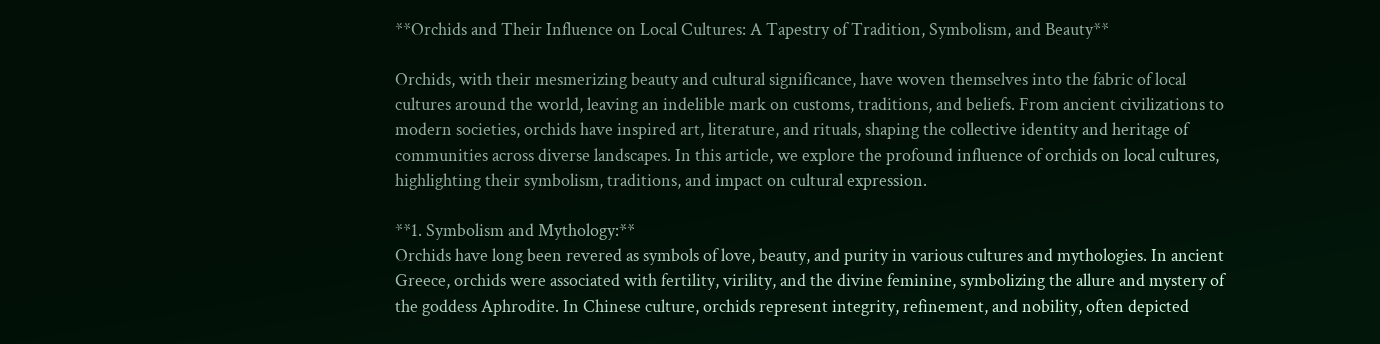**Orchids and Their Influence on Local Cultures: A Tapestry of Tradition, Symbolism, and Beauty**

Orchids, with their mesmerizing beauty and cultural significance, have woven themselves into the fabric of local cultures around the world, leaving an indelible mark on customs, traditions, and beliefs. From ancient civilizations to modern societies, orchids have inspired art, literature, and rituals, shaping the collective identity and heritage of communities across diverse landscapes. In this article, we explore the profound influence of orchids on local cultures, highlighting their symbolism, traditions, and impact on cultural expression.

**1. Symbolism and Mythology:**
Orchids have long been revered as symbols of love, beauty, and purity in various cultures and mythologies. In ancient Greece, orchids were associated with fertility, virility, and the divine feminine, symbolizing the allure and mystery of the goddess Aphrodite. In Chinese culture, orchids represent integrity, refinement, and nobility, often depicted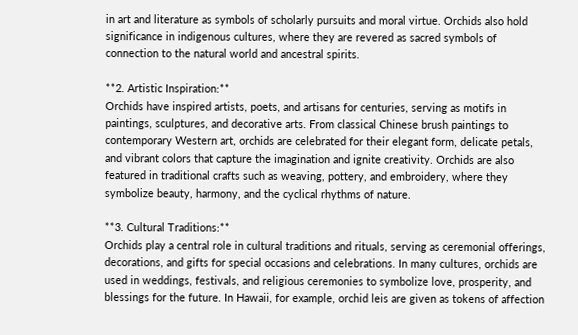in art and literature as symbols of scholarly pursuits and moral virtue. Orchids also hold significance in indigenous cultures, where they are revered as sacred symbols of connection to the natural world and ancestral spirits.

**2. Artistic Inspiration:**
Orchids have inspired artists, poets, and artisans for centuries, serving as motifs in paintings, sculptures, and decorative arts. From classical Chinese brush paintings to contemporary Western art, orchids are celebrated for their elegant form, delicate petals, and vibrant colors that capture the imagination and ignite creativity. Orchids are also featured in traditional crafts such as weaving, pottery, and embroidery, where they symbolize beauty, harmony, and the cyclical rhythms of nature.

**3. Cultural Traditions:**
Orchids play a central role in cultural traditions and rituals, serving as ceremonial offerings, decorations, and gifts for special occasions and celebrations. In many cultures, orchids are used in weddings, festivals, and religious ceremonies to symbolize love, prosperity, and blessings for the future. In Hawaii, for example, orchid leis are given as tokens of affection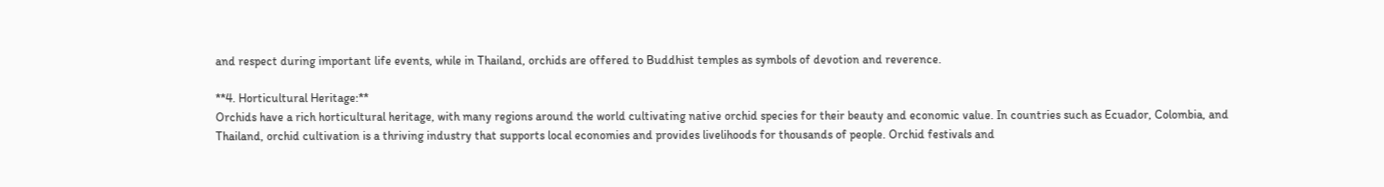and respect during important life events, while in Thailand, orchids are offered to Buddhist temples as symbols of devotion and reverence.

**4. Horticultural Heritage:**
Orchids have a rich horticultural heritage, with many regions around the world cultivating native orchid species for their beauty and economic value. In countries such as Ecuador, Colombia, and Thailand, orchid cultivation is a thriving industry that supports local economies and provides livelihoods for thousands of people. Orchid festivals and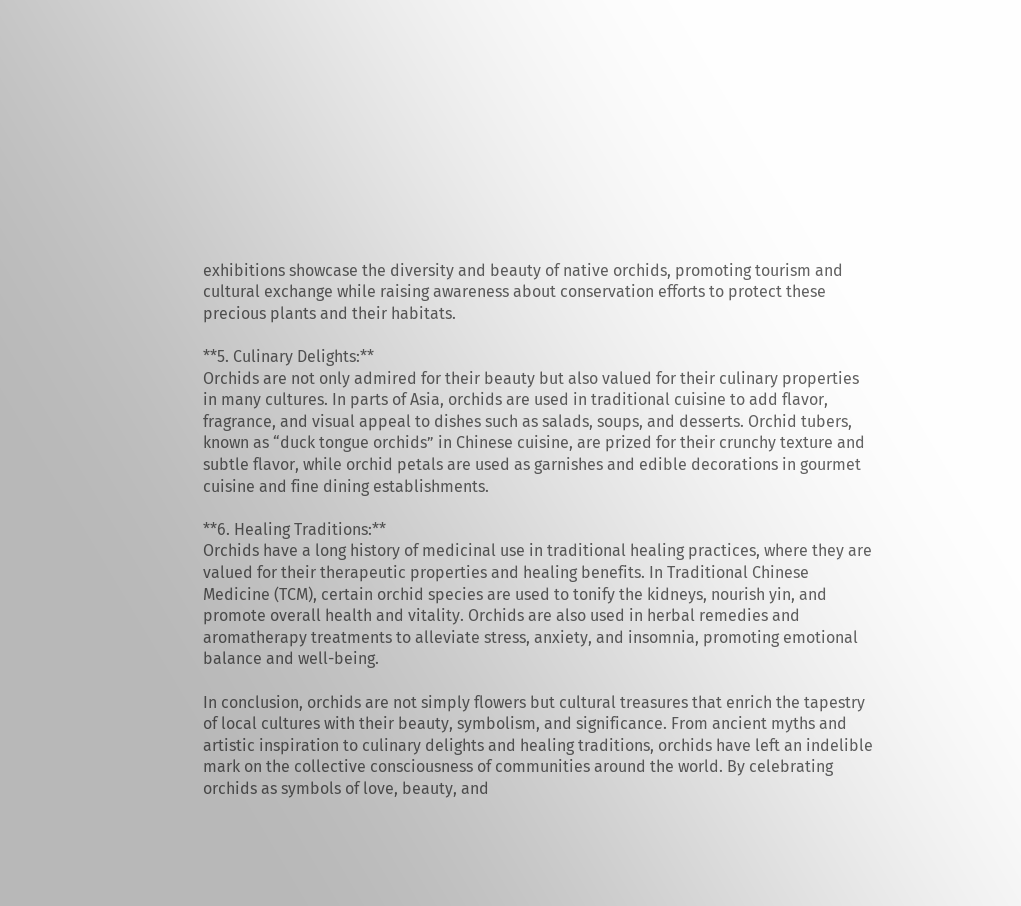exhibitions showcase the diversity and beauty of native orchids, promoting tourism and cultural exchange while raising awareness about conservation efforts to protect these precious plants and their habitats.

**5. Culinary Delights:**
Orchids are not only admired for their beauty but also valued for their culinary properties in many cultures. In parts of Asia, orchids are used in traditional cuisine to add flavor, fragrance, and visual appeal to dishes such as salads, soups, and desserts. Orchid tubers, known as “duck tongue orchids” in Chinese cuisine, are prized for their crunchy texture and subtle flavor, while orchid petals are used as garnishes and edible decorations in gourmet cuisine and fine dining establishments.

**6. Healing Traditions:**
Orchids have a long history of medicinal use in traditional healing practices, where they are valued for their therapeutic properties and healing benefits. In Traditional Chinese Medicine (TCM), certain orchid species are used to tonify the kidneys, nourish yin, and promote overall health and vitality. Orchids are also used in herbal remedies and aromatherapy treatments to alleviate stress, anxiety, and insomnia, promoting emotional balance and well-being.

In conclusion, orchids are not simply flowers but cultural treasures that enrich the tapestry of local cultures with their beauty, symbolism, and significance. From ancient myths and artistic inspiration to culinary delights and healing traditions, orchids have left an indelible mark on the collective consciousness of communities around the world. By celebrating orchids as symbols of love, beauty, and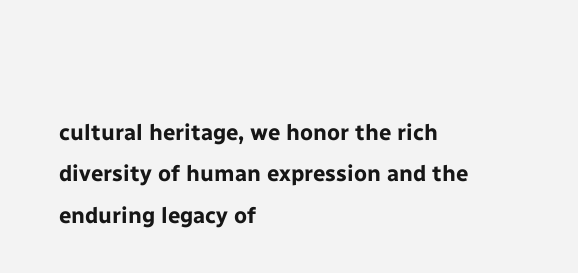cultural heritage, we honor the rich diversity of human expression and the enduring legacy of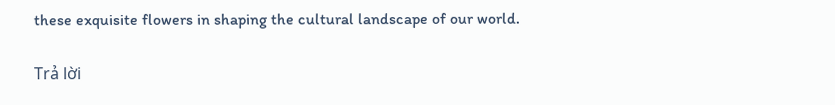these exquisite flowers in shaping the cultural landscape of our world.

Trả lời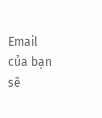Email của bạn sẽ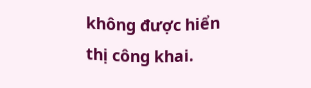không được hiển thị công khai.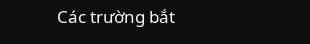Các trường bắt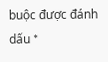buộc được đánh dấu *